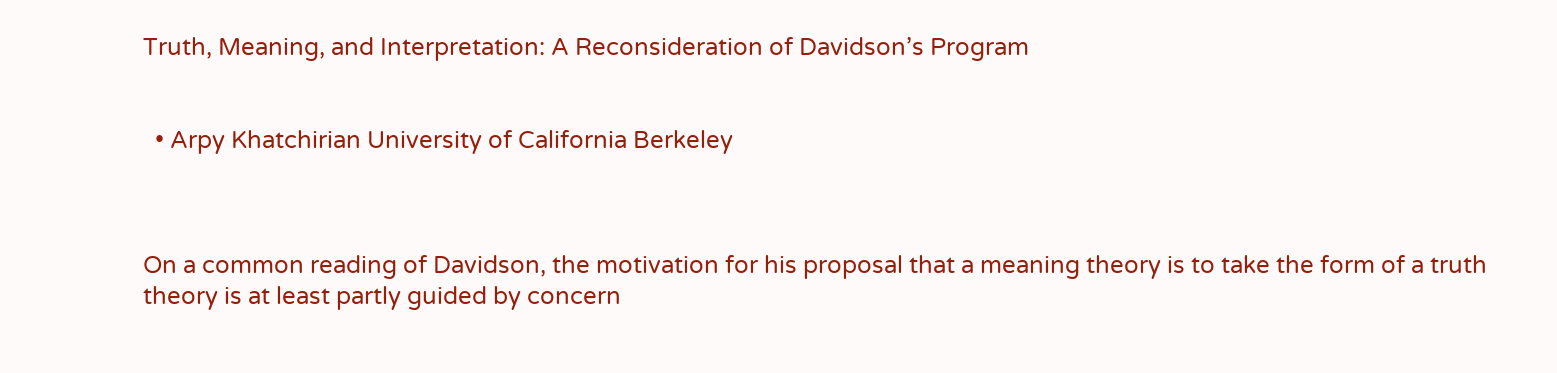Truth, Meaning, and Interpretation: A Reconsideration of Davidson’s Program


  • Arpy Khatchirian University of California Berkeley



On a common reading of Davidson, the motivation for his proposal that a meaning theory is to take the form of a truth theory is at least partly guided by concern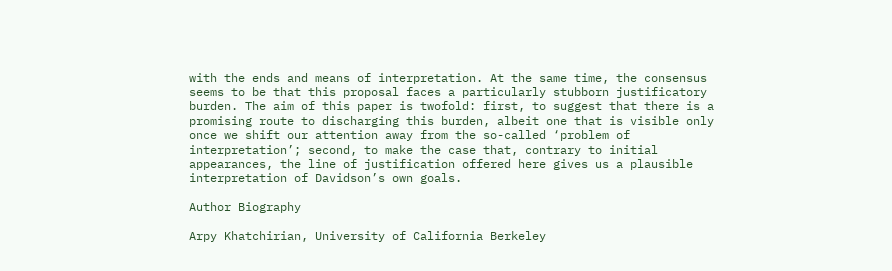with the ends and means of interpretation. At the same time, the consensus seems to be that this proposal faces a particularly stubborn justificatory burden. The aim of this paper is twofold: first, to suggest that there is a promising route to discharging this burden, albeit one that is visible only once we shift our attention away from the so-called ‘problem of interpretation’; second, to make the case that, contrary to initial appearances, the line of justification offered here gives us a plausible interpretation of Davidson’s own goals.

Author Biography

Arpy Khatchirian, University of California Berkeley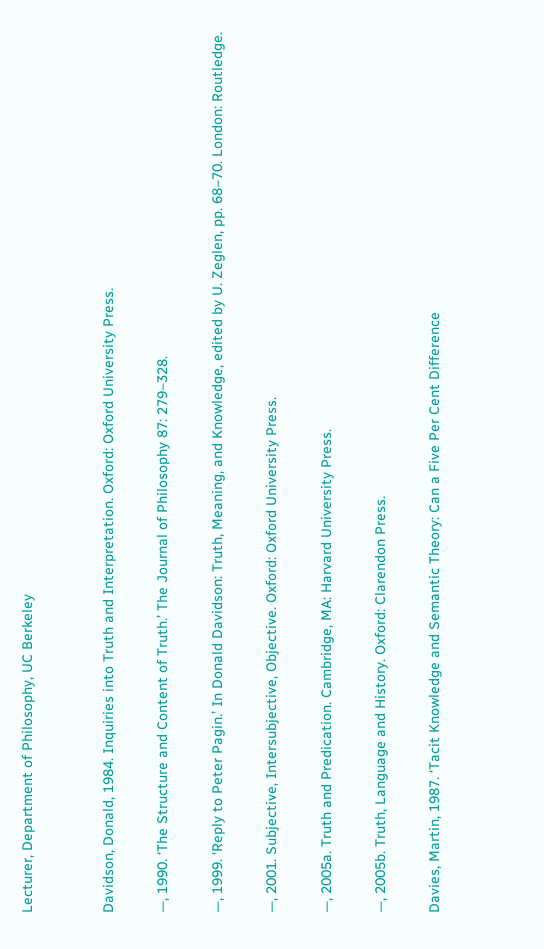Lecturer, Department of Philosophy, UC Berkeley


Davidson, Donald, 1984. Inquiries into Truth and Interpretation. Oxford: Oxford University Press.

—, 1990. ‘The Structure and Content of Truth.’ The Journal of Philosophy 87: 279–328.

—, 1999. ‘Reply to Peter Pagin.’ In Donald Davidson: Truth, Meaning, and Knowledge, edited by U. Zeglen, pp. 68–70. London: Routledge.

—, 2001. Subjective, Intersubjective, Objective. Oxford: Oxford University Press.

—, 2005a. Truth and Predication. Cambridge, MA: Harvard University Press.

—, 2005b. Truth, Language and History. Oxford: Clarendon Press.

Davies, Martin, 1987. ‘Tacit Knowledge and Semantic Theory: Can a Five Per Cent Difference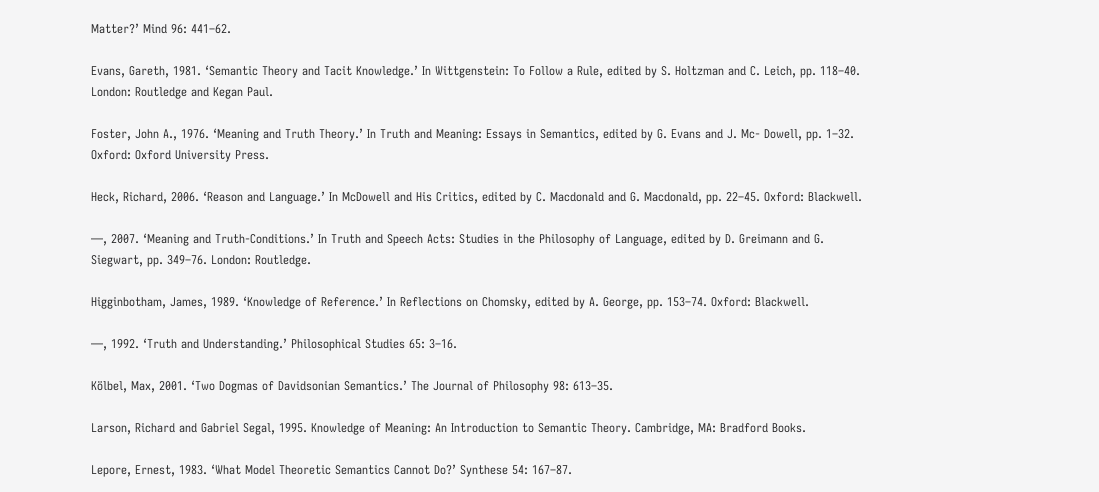Matter?’ Mind 96: 441–62.

Evans, Gareth, 1981. ‘Semantic Theory and Tacit Knowledge.’ In Wittgenstein: To Follow a Rule, edited by S. Holtzman and C. Leich, pp. 118–40. London: Routledge and Kegan Paul.

Foster, John A., 1976. ‘Meaning and Truth Theory.’ In Truth and Meaning: Essays in Semantics, edited by G. Evans and J. Mc- Dowell, pp. 1–32. Oxford: Oxford University Press.

Heck, Richard, 2006. ‘Reason and Language.’ In McDowell and His Critics, edited by C. Macdonald and G. Macdonald, pp. 22–45. Oxford: Blackwell.

—, 2007. ‘Meaning and Truth-Conditions.’ In Truth and Speech Acts: Studies in the Philosophy of Language, edited by D. Greimann and G. Siegwart, pp. 349–76. London: Routledge.

Higginbotham, James, 1989. ‘Knowledge of Reference.’ In Reflections on Chomsky, edited by A. George, pp. 153–74. Oxford: Blackwell.

—, 1992. ‘Truth and Understanding.’ Philosophical Studies 65: 3–16.

Kölbel, Max, 2001. ‘Two Dogmas of Davidsonian Semantics.’ The Journal of Philosophy 98: 613–35.

Larson, Richard and Gabriel Segal, 1995. Knowledge of Meaning: An Introduction to Semantic Theory. Cambridge, MA: Bradford Books.

Lepore, Ernest, 1983. ‘What Model Theoretic Semantics Cannot Do?’ Synthese 54: 167–87.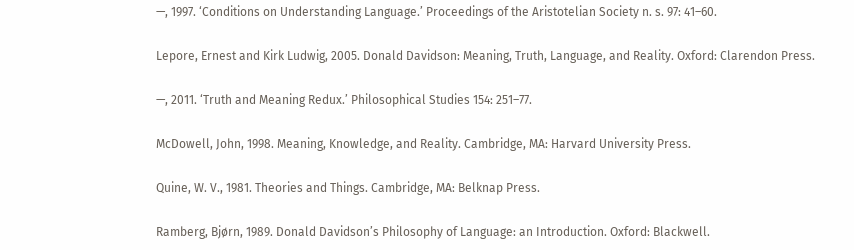—, 1997. ‘Conditions on Understanding Language.’ Proceedings of the Aristotelian Society n. s. 97: 41–60.

Lepore, Ernest and Kirk Ludwig, 2005. Donald Davidson: Meaning, Truth, Language, and Reality. Oxford: Clarendon Press.

—, 2011. ‘Truth and Meaning Redux.’ Philosophical Studies 154: 251–77.

McDowell, John, 1998. Meaning, Knowledge, and Reality. Cambridge, MA: Harvard University Press.

Quine, W. V., 1981. Theories and Things. Cambridge, MA: Belknap Press.

Ramberg, Bjørn, 1989. Donald Davidson’s Philosophy of Language: an Introduction. Oxford: Blackwell.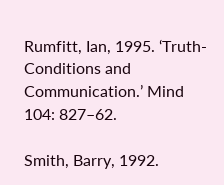Rumfitt, Ian, 1995. ‘Truth-Conditions and Communication.’ Mind 104: 827–62.

Smith, Barry, 1992.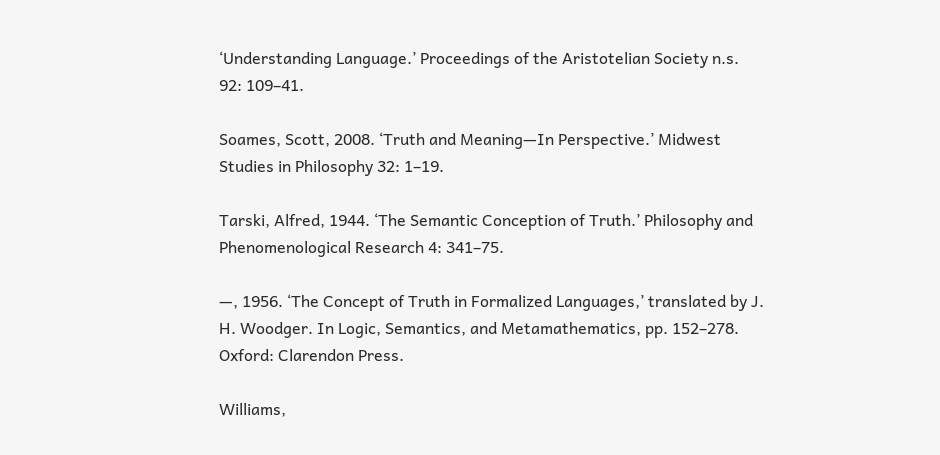‘Understanding Language.’ Proceedings of the Aristotelian Society n.s. 92: 109–41.

Soames, Scott, 2008. ‘Truth and Meaning—In Perspective.’ Midwest Studies in Philosophy 32: 1–19.

Tarski, Alfred, 1944. ‘The Semantic Conception of Truth.’ Philosophy and Phenomenological Research 4: 341–75.

—, 1956. ‘The Concept of Truth in Formalized Languages,’ translated by J. H. Woodger. In Logic, Semantics, and Metamathematics, pp. 152–278. Oxford: Clarendon Press.

Williams,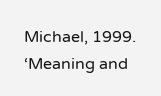Michael, 1999. ‘Meaning and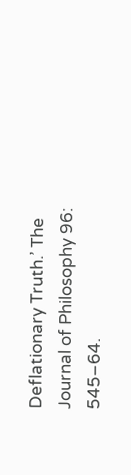Deflationary Truth.’ The Journal of Philosophy 96: 545–64.